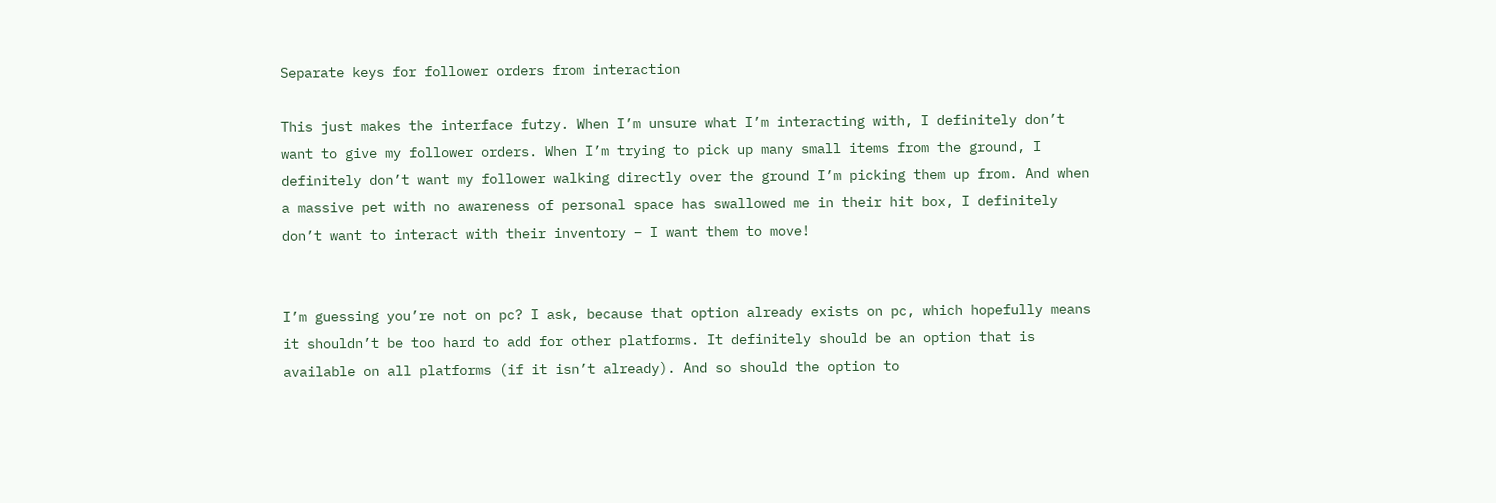Separate keys for follower orders from interaction

This just makes the interface futzy. When I’m unsure what I’m interacting with, I definitely don’t want to give my follower orders. When I’m trying to pick up many small items from the ground, I definitely don’t want my follower walking directly over the ground I’m picking them up from. And when a massive pet with no awareness of personal space has swallowed me in their hit box, I definitely don’t want to interact with their inventory – I want them to move!


I’m guessing you’re not on pc? I ask, because that option already exists on pc, which hopefully means it shouldn’t be too hard to add for other platforms. It definitely should be an option that is available on all platforms (if it isn’t already). And so should the option to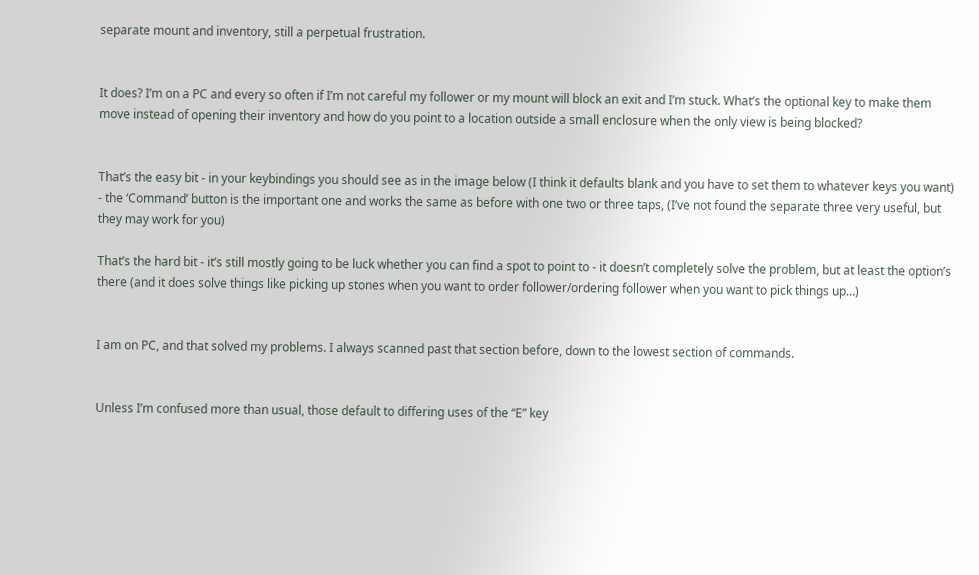separate mount and inventory, still a perpetual frustration.


It does? I’m on a PC and every so often if I’m not careful my follower or my mount will block an exit and I’m stuck. What’s the optional key to make them move instead of opening their inventory and how do you point to a location outside a small enclosure when the only view is being blocked?


That’s the easy bit - in your keybindings you should see as in the image below (I think it defaults blank and you have to set them to whatever keys you want) - the ‘Command’ button is the important one and works the same as before with one two or three taps, (I’ve not found the separate three very useful, but they may work for you)

That’s the hard bit - it’s still mostly going to be luck whether you can find a spot to point to - it doesn’t completely solve the problem, but at least the option’s there (and it does solve things like picking up stones when you want to order follower/ordering follower when you want to pick things up…)


I am on PC, and that solved my problems. I always scanned past that section before, down to the lowest section of commands.


Unless I’m confused more than usual, those default to differing uses of the “E” key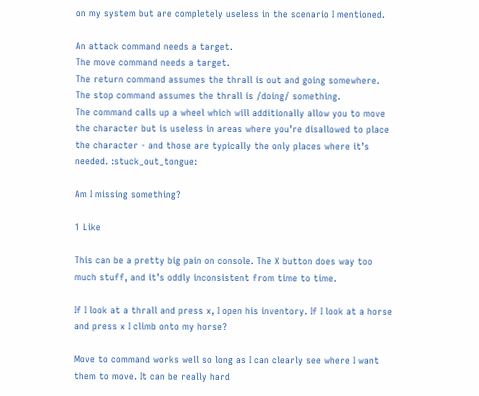on my system but are completely useless in the scenario I mentioned.

An attack command needs a target.
The move command needs a target.
The return command assumes the thrall is out and going somewhere.
The stop command assumes the thrall is /doing/ something.
The command calls up a wheel which will additionally allow you to move the character but is useless in areas where you’re disallowed to place the character - and those are typically the only places where it’s needed. :stuck_out_tongue:

Am I missing something?

1 Like

This can be a pretty big pain on console. The X button does way too much stuff, and it’s oddly inconsistent from time to time.

If I look at a thrall and press x, I open his inventory. If I look at a horse and press x I climb onto my horse?

Move to command works well so long as I can clearly see where I want them to move. It can be really hard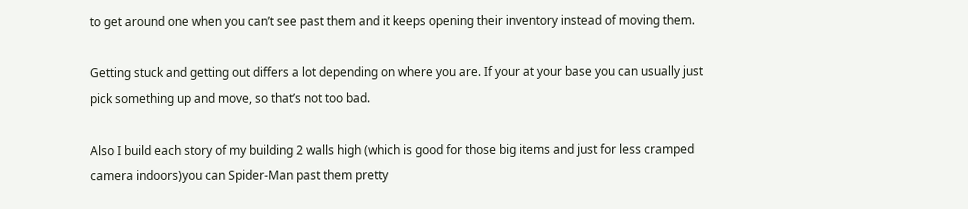to get around one when you can’t see past them and it keeps opening their inventory instead of moving them.

Getting stuck and getting out differs a lot depending on where you are. If your at your base you can usually just pick something up and move, so that’s not too bad.

Also I build each story of my building 2 walls high (which is good for those big items and just for less cramped camera indoors)you can Spider-Man past them pretty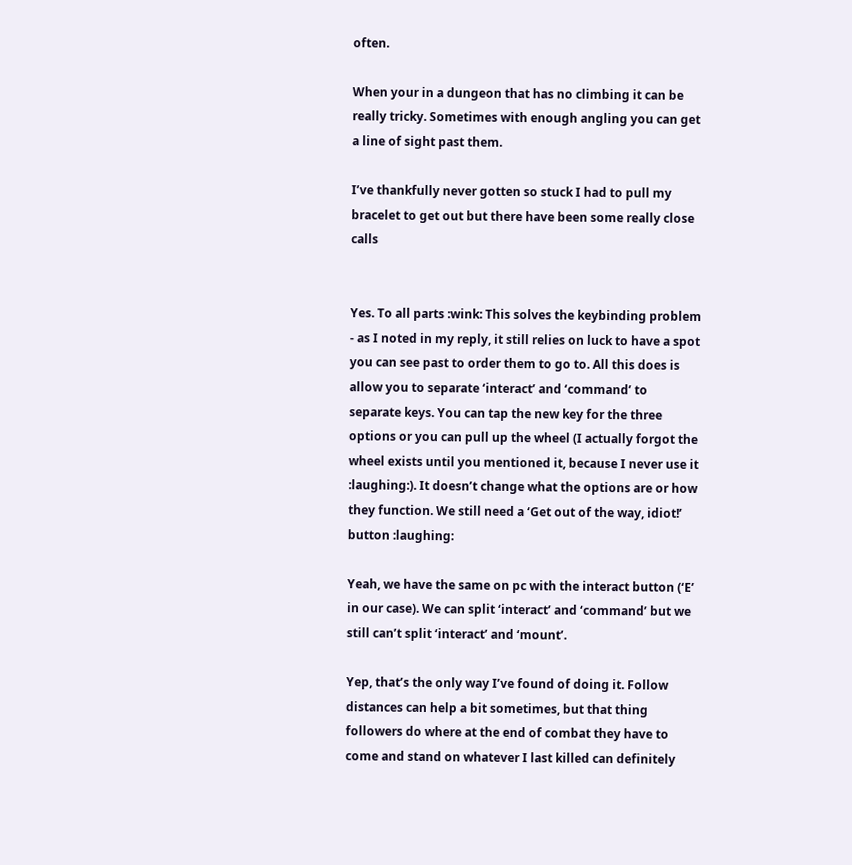often.

When your in a dungeon that has no climbing it can be really tricky. Sometimes with enough angling you can get a line of sight past them.

I’ve thankfully never gotten so stuck I had to pull my bracelet to get out but there have been some really close calls


Yes. To all parts :wink: This solves the keybinding problem - as I noted in my reply, it still relies on luck to have a spot you can see past to order them to go to. All this does is allow you to separate ‘interact’ and ‘command’ to separate keys. You can tap the new key for the three options or you can pull up the wheel (I actually forgot the wheel exists until you mentioned it, because I never use it :laughing:). It doesn’t change what the options are or how they function. We still need a ‘Get out of the way, idiot!’ button :laughing:

Yeah, we have the same on pc with the interact button (‘E’ in our case). We can split ‘interact’ and ‘command’ but we still can’t split ‘interact’ and ‘mount’.

Yep, that’s the only way I’ve found of doing it. Follow distances can help a bit sometimes, but that thing followers do where at the end of combat they have to come and stand on whatever I last killed can definitely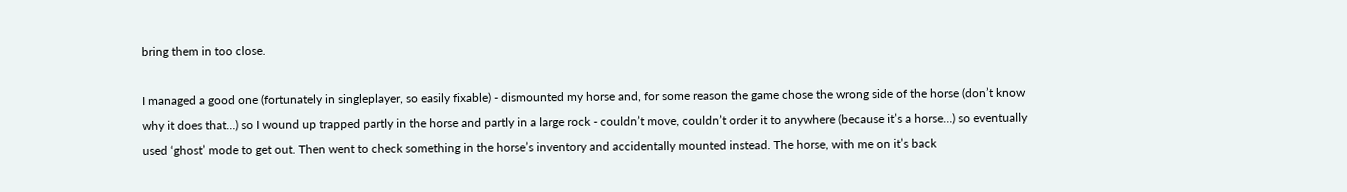bring them in too close.

I managed a good one (fortunately in singleplayer, so easily fixable) - dismounted my horse and, for some reason the game chose the wrong side of the horse (don’t know why it does that…) so I wound up trapped partly in the horse and partly in a large rock - couldn’t move, couldn’t order it to anywhere (because it’s a horse…) so eventually used ‘ghost’ mode to get out. Then went to check something in the horse’s inventory and accidentally mounted instead. The horse, with me on it’s back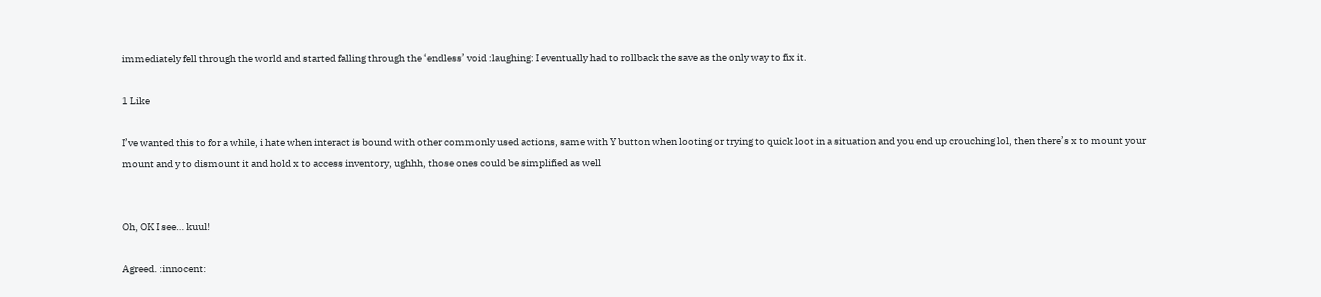immediately fell through the world and started falling through the ‘endless’ void :laughing: I eventually had to rollback the save as the only way to fix it.

1 Like

I’ve wanted this to for a while, i hate when interact is bound with other commonly used actions, same with Y button when looting or trying to quick loot in a situation and you end up crouching lol, then there’s x to mount your mount and y to dismount it and hold x to access inventory, ughhh, those ones could be simplified as well


Oh, OK I see… kuul!

Agreed. :innocent: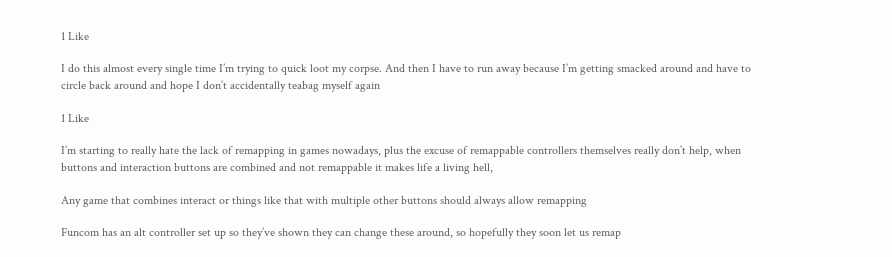1 Like

I do this almost every single time I’m trying to quick loot my corpse. And then I have to run away because I’m getting smacked around and have to circle back around and hope I don’t accidentally teabag myself again

1 Like

I’m starting to really hate the lack of remapping in games nowadays, plus the excuse of remappable controllers themselves really don’t help, when buttons and interaction buttons are combined and not remappable it makes life a living hell,

Any game that combines interact or things like that with multiple other buttons should always allow remapping

Funcom has an alt controller set up so they’ve shown they can change these around, so hopefully they soon let us remap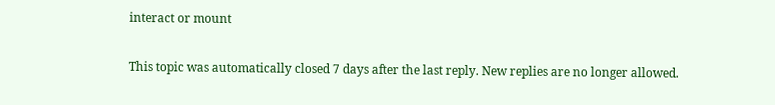interact or mount

This topic was automatically closed 7 days after the last reply. New replies are no longer allowed.